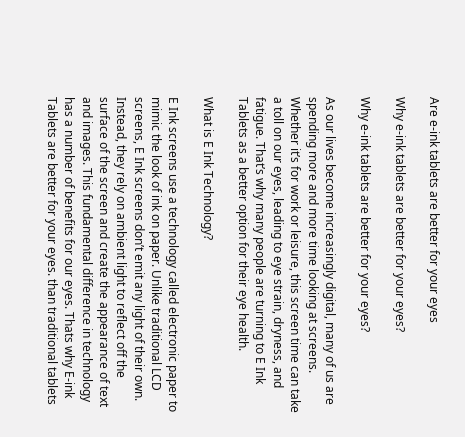Are e-ink tablets are better for your eyes

Why e-ink tablets are better for your eyes?

Why e-ink tablets are better for your eyes?

As our lives become increasingly digital, many of us are spending more and more time looking at screens. Whether it’s for work or leisure, this screen time can take a toll on our eyes, leading to eye strain, dryness, and fatigue. That’s why many people are turning to E Ink Tablets as a better option for their eye health.

What is E Ink Technology?

E Ink screens use a technology called electronic paper to mimic the look of ink on paper. Unlike traditional LCD screens, E Ink screens don’t emit any light of their own. Instead, they rely on ambient light to reflect off the surface of the screen and create the appearance of text and images. This fundamental difference in technology has a number of benefits for our eyes. Thats why E-ink Tablets are better for your eyes. than traditional tablets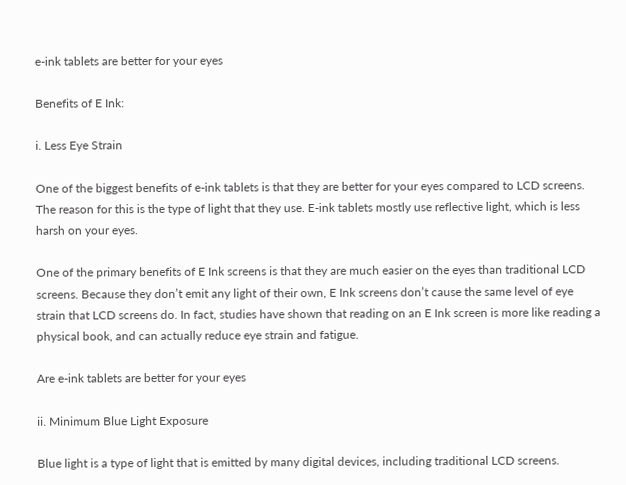e-ink tablets are better for your eyes

Benefits of E Ink:

i. Less Eye Strain

One of the biggest benefits of e-ink tablets is that they are better for your eyes compared to LCD screens. The reason for this is the type of light that they use. E-ink tablets mostly use reflective light, which is less harsh on your eyes.

One of the primary benefits of E Ink screens is that they are much easier on the eyes than traditional LCD screens. Because they don’t emit any light of their own, E Ink screens don’t cause the same level of eye strain that LCD screens do. In fact, studies have shown that reading on an E Ink screen is more like reading a physical book, and can actually reduce eye strain and fatigue.

Are e-ink tablets are better for your eyes

ii. Minimum Blue Light Exposure

Blue light is a type of light that is emitted by many digital devices, including traditional LCD screens.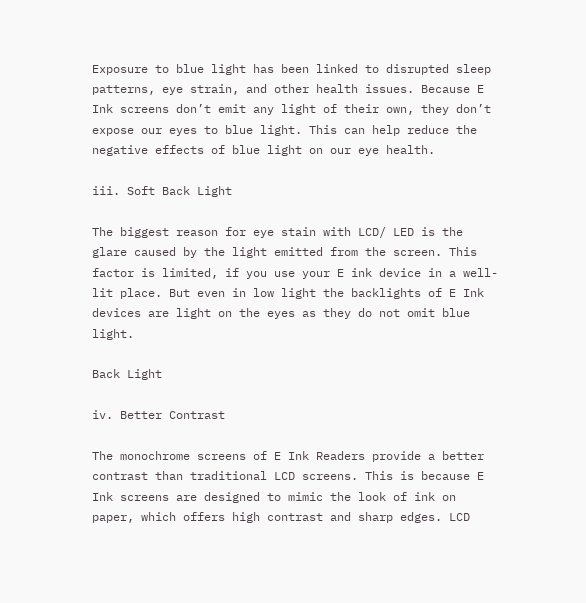Exposure to blue light has been linked to disrupted sleep patterns, eye strain, and other health issues. Because E Ink screens don’t emit any light of their own, they don’t expose our eyes to blue light. This can help reduce the negative effects of blue light on our eye health.

iii. Soft Back Light

The biggest reason for eye stain with LCD/ LED is the glare caused by the light emitted from the screen. This factor is limited, if you use your E ink device in a well-lit place. But even in low light the backlights of E Ink devices are light on the eyes as they do not omit blue light.

Back Light

iv. Better Contrast

The monochrome screens of E Ink Readers provide a better contrast than traditional LCD screens. This is because E Ink screens are designed to mimic the look of ink on paper, which offers high contrast and sharp edges. LCD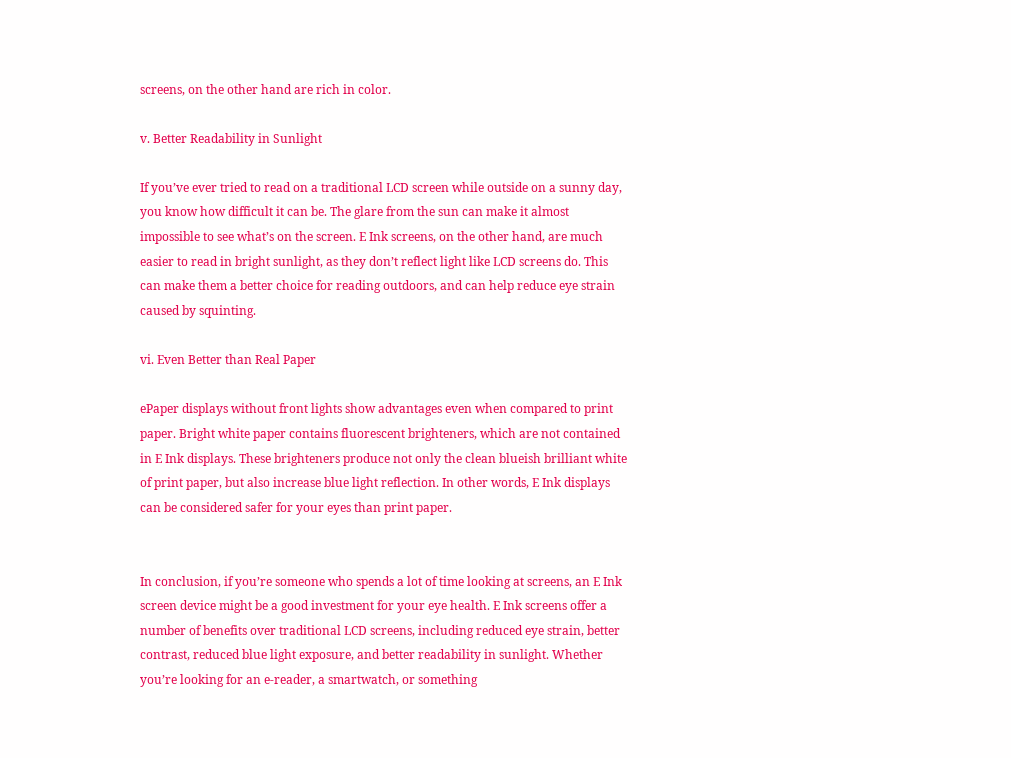screens, on the other hand are rich in color.

v. Better Readability in Sunlight

If you’ve ever tried to read on a traditional LCD screen while outside on a sunny day, you know how difficult it can be. The glare from the sun can make it almost impossible to see what’s on the screen. E Ink screens, on the other hand, are much easier to read in bright sunlight, as they don’t reflect light like LCD screens do. This can make them a better choice for reading outdoors, and can help reduce eye strain caused by squinting.

vi. Even Better than Real Paper

ePaper displays without front lights show advantages even when compared to print paper. Bright white paper contains fluorescent brighteners, which are not contained in E Ink displays. These brighteners produce not only the clean blueish brilliant white of print paper, but also increase blue light reflection. In other words, E Ink displays can be considered safer for your eyes than print paper.


In conclusion, if you’re someone who spends a lot of time looking at screens, an E Ink screen device might be a good investment for your eye health. E Ink screens offer a number of benefits over traditional LCD screens, including reduced eye strain, better contrast, reduced blue light exposure, and better readability in sunlight. Whether you’re looking for an e-reader, a smartwatch, or something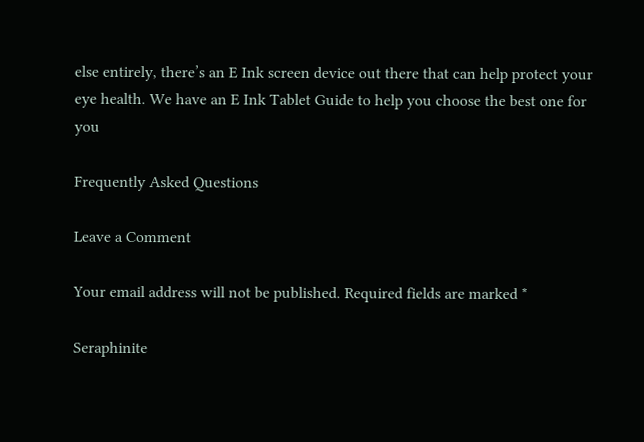else entirely, there’s an E Ink screen device out there that can help protect your eye health. We have an E Ink Tablet Guide to help you choose the best one for you

Frequently Asked Questions

Leave a Comment

Your email address will not be published. Required fields are marked *

Seraphinite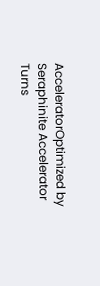AcceleratorOptimized by Seraphinite Accelerator
Turns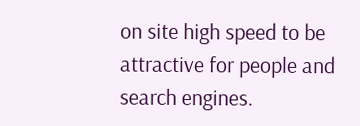on site high speed to be attractive for people and search engines.